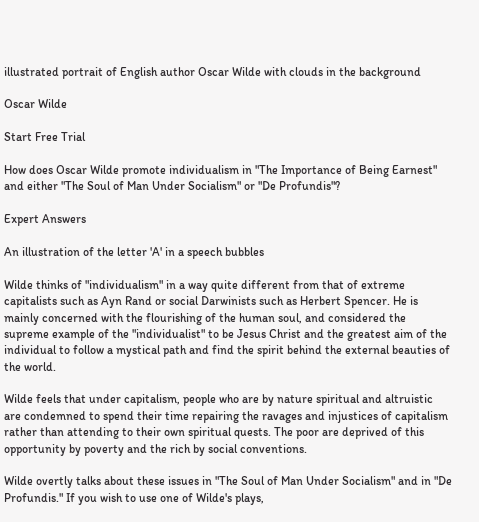illustrated portrait of English author Oscar Wilde with clouds in the background

Oscar Wilde

Start Free Trial

How does Oscar Wilde promote individualism in "The Importance of Being Earnest" and either "The Soul of Man Under Socialism" or "De Profundis"?

Expert Answers

An illustration of the letter 'A' in a speech bubbles

Wilde thinks of "individualism" in a way quite different from that of extreme capitalists such as Ayn Rand or social Darwinists such as Herbert Spencer. He is mainly concerned with the flourishing of the human soul, and considered the supreme example of the "individualist" to be Jesus Christ and the greatest aim of the individual to follow a mystical path and find the spirit behind the external beauties of the world.

Wilde feels that under capitalism, people who are by nature spiritual and altruistic are condemned to spend their time repairing the ravages and injustices of capitalism rather than attending to their own spiritual quests. The poor are deprived of this opportunity by poverty and the rich by social conventions.

Wilde overtly talks about these issues in "The Soul of Man Under Socialism" and in "De Profundis." If you wish to use one of Wilde's plays,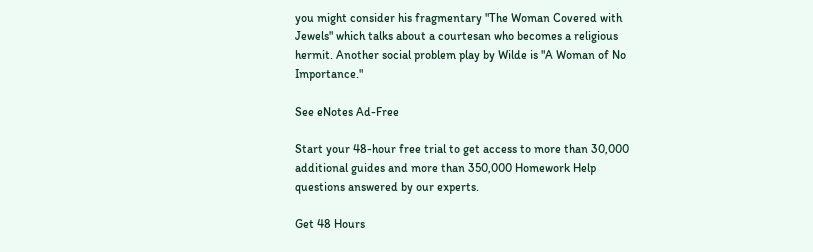you might consider his fragmentary "The Woman Covered with Jewels" which talks about a courtesan who becomes a religious hermit. Another social problem play by Wilde is "A Woman of No Importance."

See eNotes Ad-Free

Start your 48-hour free trial to get access to more than 30,000 additional guides and more than 350,000 Homework Help questions answered by our experts.

Get 48 Hours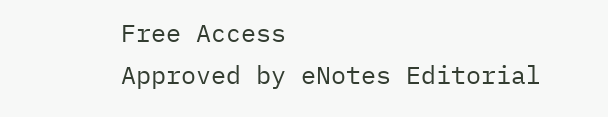Free Access
Approved by eNotes Editorial